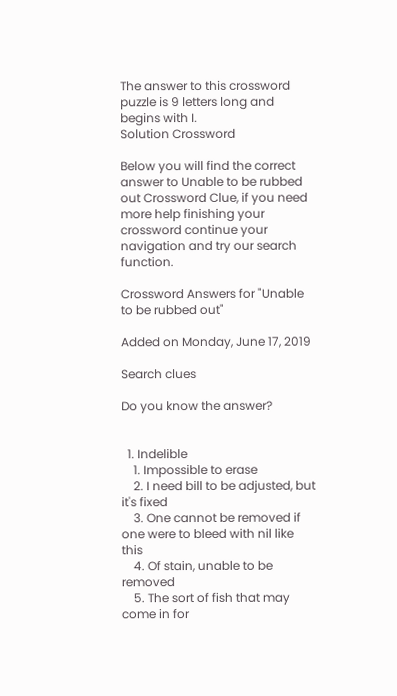The answer to this crossword puzzle is 9 letters long and begins with I.
Solution Crossword

Below you will find the correct answer to Unable to be rubbed out Crossword Clue, if you need more help finishing your crossword continue your navigation and try our search function.

Crossword Answers for "Unable to be rubbed out"

Added on Monday, June 17, 2019

Search clues

Do you know the answer?


  1. Indelible
    1. Impossible to erase
    2. I need bill to be adjusted, but it's fixed
    3. One cannot be removed if one were to bleed with nil like this
    4. Of stain, unable to be removed
    5. The sort of fish that may come in for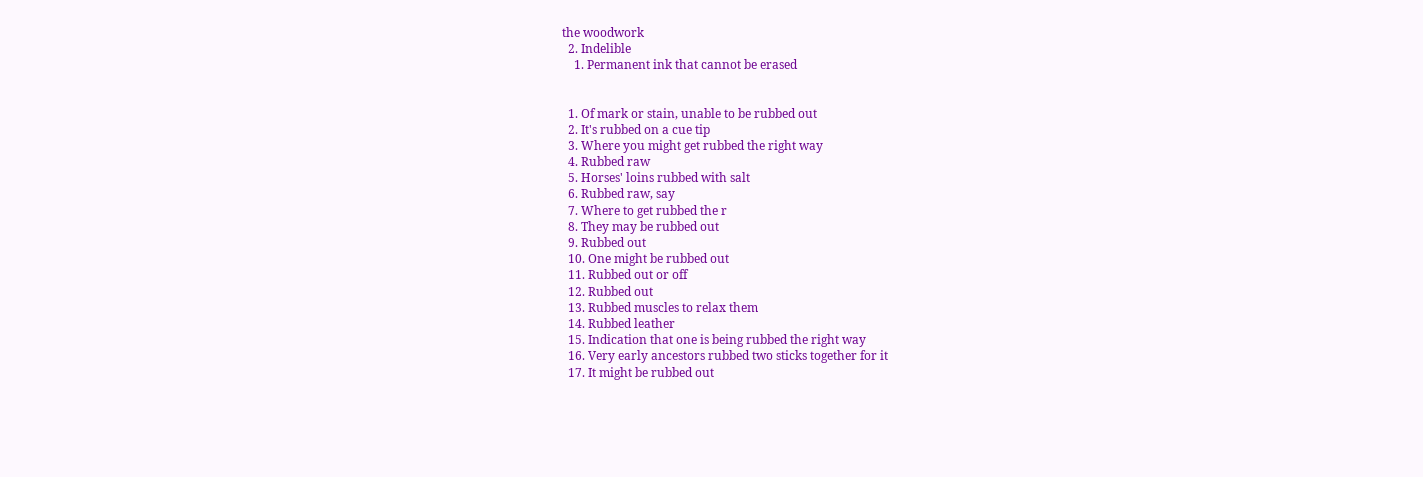the woodwork
  2. Indelible
    1. Permanent ink that cannot be erased


  1. Of mark or stain, unable to be rubbed out
  2. It's rubbed on a cue tip
  3. Where you might get rubbed the right way
  4. Rubbed raw
  5. Horses' loins rubbed with salt
  6. Rubbed raw, say
  7. Where to get rubbed the r
  8. They may be rubbed out
  9. Rubbed out
  10. One might be rubbed out
  11. Rubbed out or off
  12. Rubbed out
  13. Rubbed muscles to relax them
  14. Rubbed leather
  15. Indication that one is being rubbed the right way
  16. Very early ancestors rubbed two sticks together for it
  17. It might be rubbed out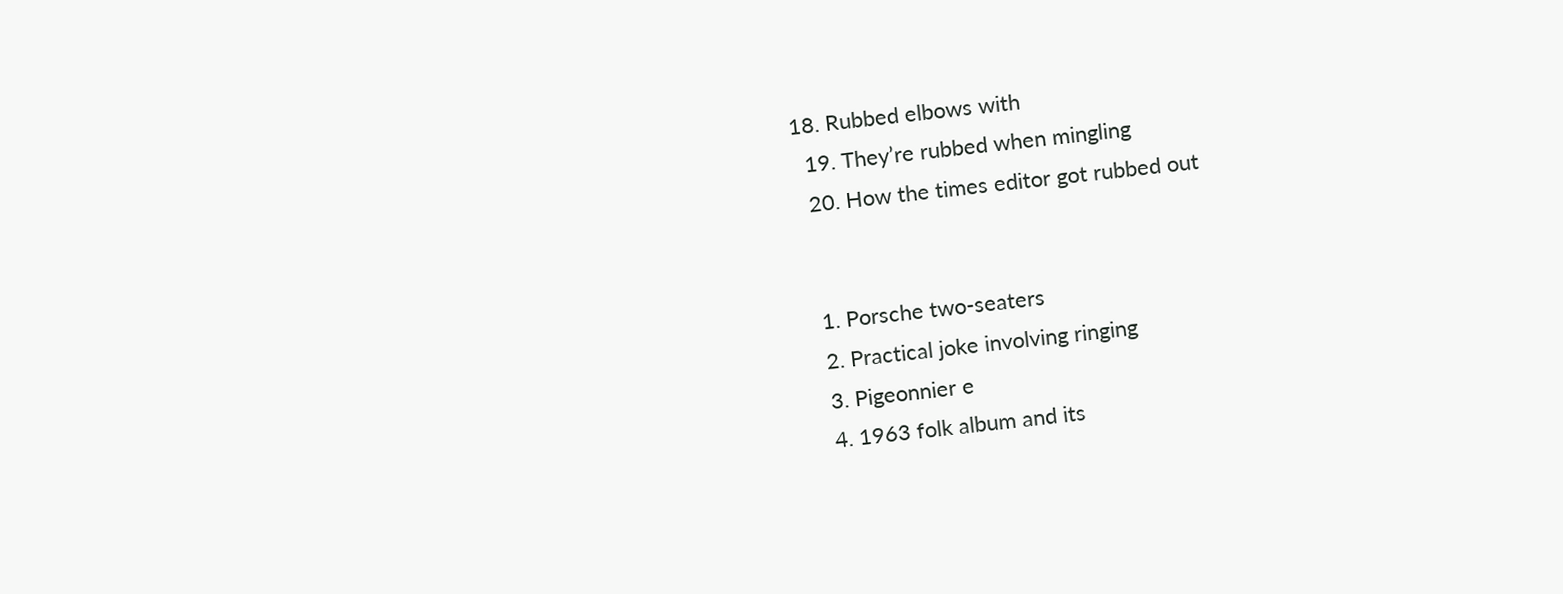18. Rubbed elbows with
  19. They’re rubbed when mingling
  20. How the times editor got rubbed out


  1. Porsche two-seaters
  2. Practical joke involving ringing
  3. Pigeonnier e
  4. 1963 folk album and its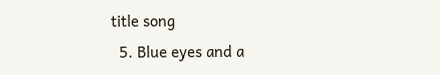title song
  5. Blue eyes and a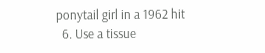ponytail girl in a 1962 hit
  6. Use a tissue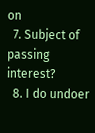on
  7. Subject of passing interest?
  8. I do undoer